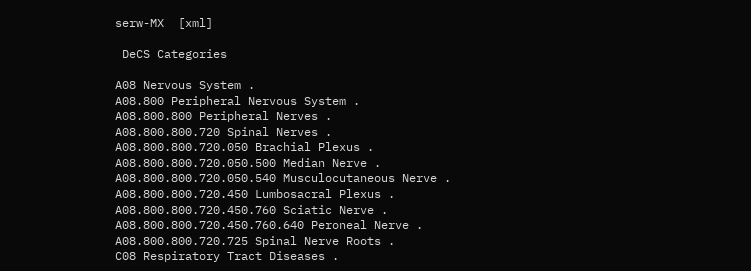serw-MX  [xml]

 DeCS Categories

A08 Nervous System .
A08.800 Peripheral Nervous System .
A08.800.800 Peripheral Nerves .
A08.800.800.720 Spinal Nerves .
A08.800.800.720.050 Brachial Plexus .
A08.800.800.720.050.500 Median Nerve .
A08.800.800.720.050.540 Musculocutaneous Nerve .
A08.800.800.720.450 Lumbosacral Plexus .
A08.800.800.720.450.760 Sciatic Nerve .
A08.800.800.720.450.760.640 Peroneal Nerve .
A08.800.800.720.725 Spinal Nerve Roots .
C08 Respiratory Tract Diseases .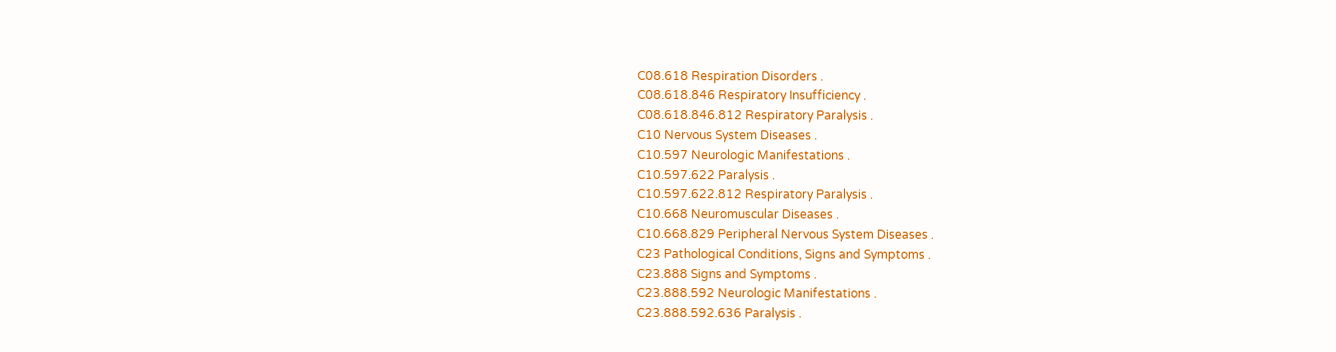C08.618 Respiration Disorders .
C08.618.846 Respiratory Insufficiency .
C08.618.846.812 Respiratory Paralysis .
C10 Nervous System Diseases .
C10.597 Neurologic Manifestations .
C10.597.622 Paralysis .
C10.597.622.812 Respiratory Paralysis .
C10.668 Neuromuscular Diseases .
C10.668.829 Peripheral Nervous System Diseases .
C23 Pathological Conditions, Signs and Symptoms .
C23.888 Signs and Symptoms .
C23.888.592 Neurologic Manifestations .
C23.888.592.636 Paralysis .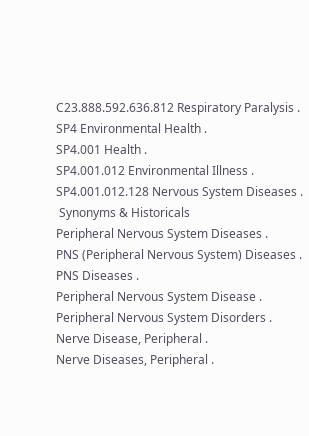C23.888.592.636.812 Respiratory Paralysis .
SP4 Environmental Health .
SP4.001 Health .
SP4.001.012 Environmental Illness .
SP4.001.012.128 Nervous System Diseases .
 Synonyms & Historicals
Peripheral Nervous System Diseases .
PNS (Peripheral Nervous System) Diseases .
PNS Diseases .
Peripheral Nervous System Disease .
Peripheral Nervous System Disorders .
Nerve Disease, Peripheral .
Nerve Diseases, Peripheral .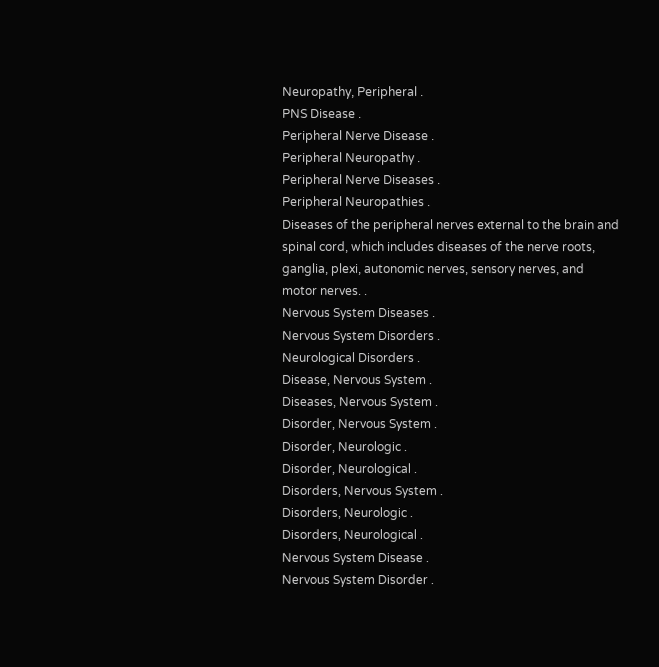Neuropathy, Peripheral .
PNS Disease .
Peripheral Nerve Disease .
Peripheral Neuropathy .
Peripheral Nerve Diseases .
Peripheral Neuropathies .
Diseases of the peripheral nerves external to the brain and spinal cord, which includes diseases of the nerve roots, ganglia, plexi, autonomic nerves, sensory nerves, and motor nerves. .
Nervous System Diseases .
Nervous System Disorders .
Neurological Disorders .
Disease, Nervous System .
Diseases, Nervous System .
Disorder, Nervous System .
Disorder, Neurologic .
Disorder, Neurological .
Disorders, Nervous System .
Disorders, Neurologic .
Disorders, Neurological .
Nervous System Disease .
Nervous System Disorder .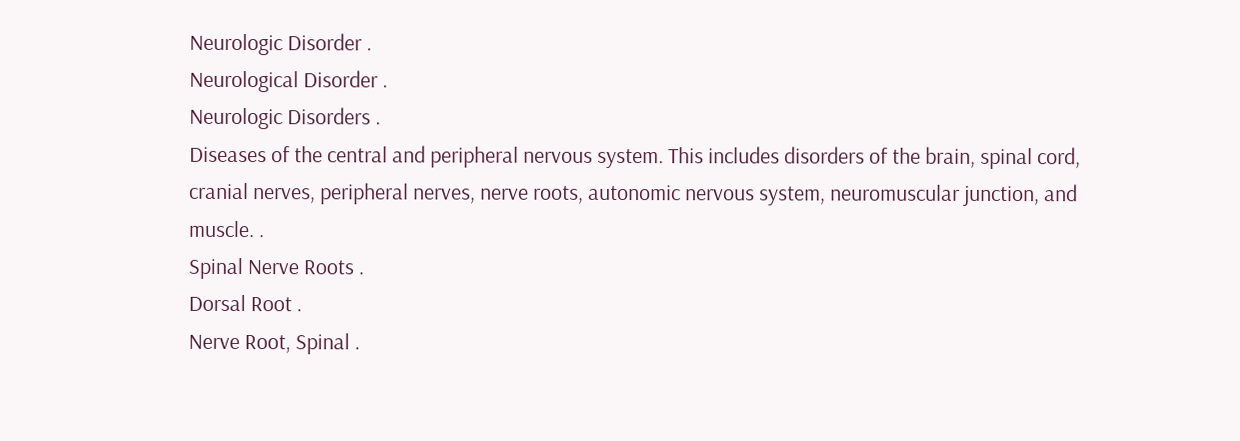Neurologic Disorder .
Neurological Disorder .
Neurologic Disorders .
Diseases of the central and peripheral nervous system. This includes disorders of the brain, spinal cord, cranial nerves, peripheral nerves, nerve roots, autonomic nervous system, neuromuscular junction, and muscle. .
Spinal Nerve Roots .
Dorsal Root .
Nerve Root, Spinal .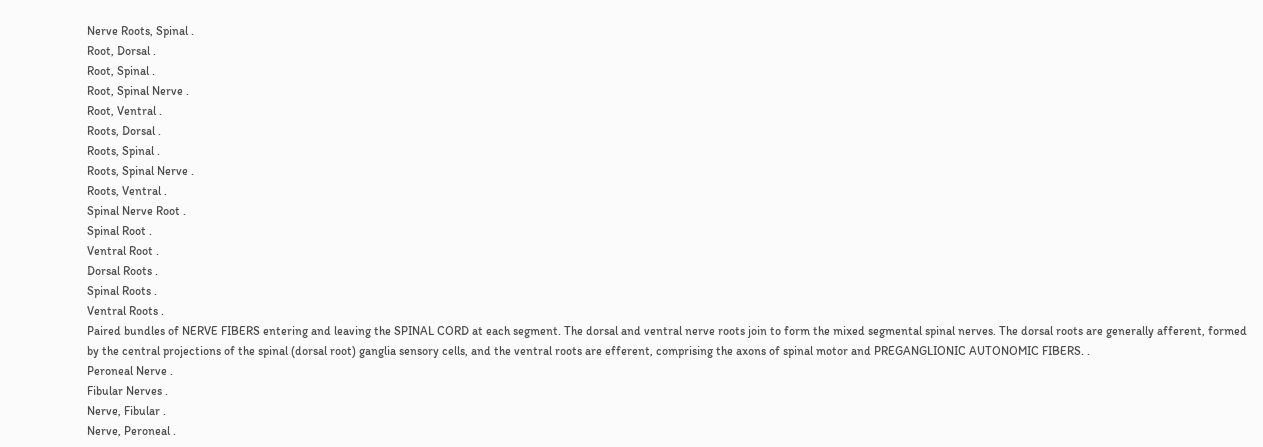Nerve Roots, Spinal .
Root, Dorsal .
Root, Spinal .
Root, Spinal Nerve .
Root, Ventral .
Roots, Dorsal .
Roots, Spinal .
Roots, Spinal Nerve .
Roots, Ventral .
Spinal Nerve Root .
Spinal Root .
Ventral Root .
Dorsal Roots .
Spinal Roots .
Ventral Roots .
Paired bundles of NERVE FIBERS entering and leaving the SPINAL CORD at each segment. The dorsal and ventral nerve roots join to form the mixed segmental spinal nerves. The dorsal roots are generally afferent, formed by the central projections of the spinal (dorsal root) ganglia sensory cells, and the ventral roots are efferent, comprising the axons of spinal motor and PREGANGLIONIC AUTONOMIC FIBERS. .
Peroneal Nerve .
Fibular Nerves .
Nerve, Fibular .
Nerve, Peroneal .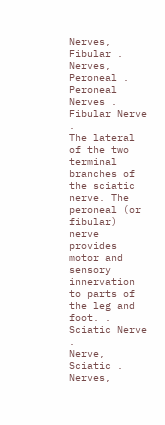Nerves, Fibular .
Nerves, Peroneal .
Peroneal Nerves .
Fibular Nerve .
The lateral of the two terminal branches of the sciatic nerve. The peroneal (or fibular) nerve provides motor and sensory innervation to parts of the leg and foot. .
Sciatic Nerve .
Nerve, Sciatic .
Nerves,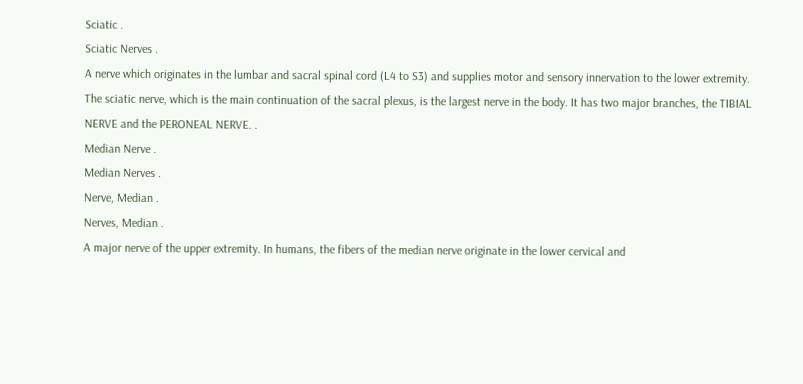Sciatic .
Sciatic Nerves .
A nerve which originates in the lumbar and sacral spinal cord (L4 to S3) and supplies motor and sensory innervation to the lower extremity. The sciatic nerve, which is the main continuation of the sacral plexus, is the largest nerve in the body. It has two major branches, the TIBIAL NERVE and the PERONEAL NERVE. .
Median Nerve .
Median Nerves .
Nerve, Median .
Nerves, Median .
A major nerve of the upper extremity. In humans, the fibers of the median nerve originate in the lower cervical and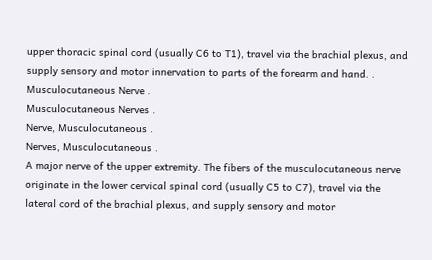upper thoracic spinal cord (usually C6 to T1), travel via the brachial plexus, and supply sensory and motor innervation to parts of the forearm and hand. .
Musculocutaneous Nerve .
Musculocutaneous Nerves .
Nerve, Musculocutaneous .
Nerves, Musculocutaneous .
A major nerve of the upper extremity. The fibers of the musculocutaneous nerve originate in the lower cervical spinal cord (usually C5 to C7), travel via the lateral cord of the brachial plexus, and supply sensory and motor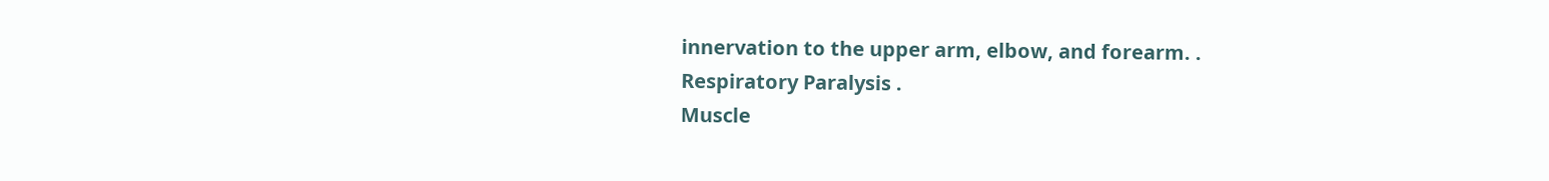innervation to the upper arm, elbow, and forearm. .
Respiratory Paralysis .
Muscle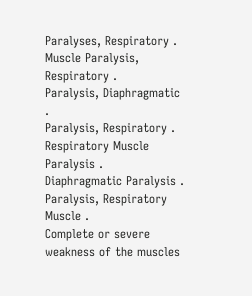Paralyses, Respiratory .
Muscle Paralysis, Respiratory .
Paralysis, Diaphragmatic .
Paralysis, Respiratory .
Respiratory Muscle Paralysis .
Diaphragmatic Paralysis .
Paralysis, Respiratory Muscle .
Complete or severe weakness of the muscles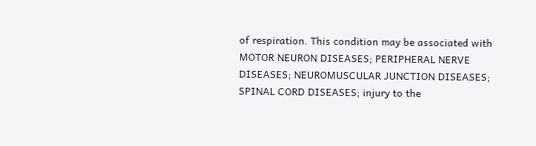of respiration. This condition may be associated with MOTOR NEURON DISEASES; PERIPHERAL NERVE DISEASES; NEUROMUSCULAR JUNCTION DISEASES; SPINAL CORD DISEASES; injury to the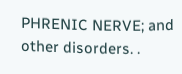PHRENIC NERVE; and other disorders. .